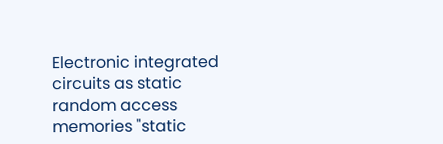Electronic integrated circuits as static random access memories "static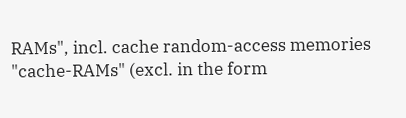RAMs", incl. cache random-access memories "cache-RAMs" (excl. in the form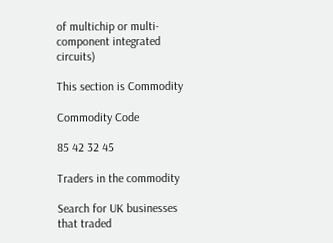of multichip or multi-component integrated circuits)

This section is Commodity

Commodity Code

85 42 32 45

Traders in the commodity

Search for UK businesses that traded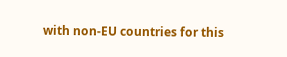with non-EU countries for this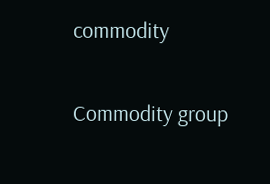commodity

Commodity group